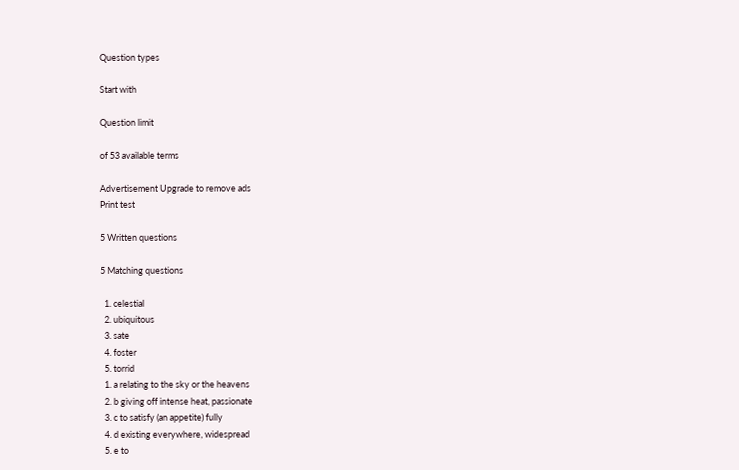Question types

Start with

Question limit

of 53 available terms

Advertisement Upgrade to remove ads
Print test

5 Written questions

5 Matching questions

  1. celestial
  2. ubiquitous
  3. sate
  4. foster
  5. torrid
  1. a relating to the sky or the heavens
  2. b giving off intense heat, passionate
  3. c to satisfy (an appetite) fully
  4. d existing everywhere, widespread
  5. e to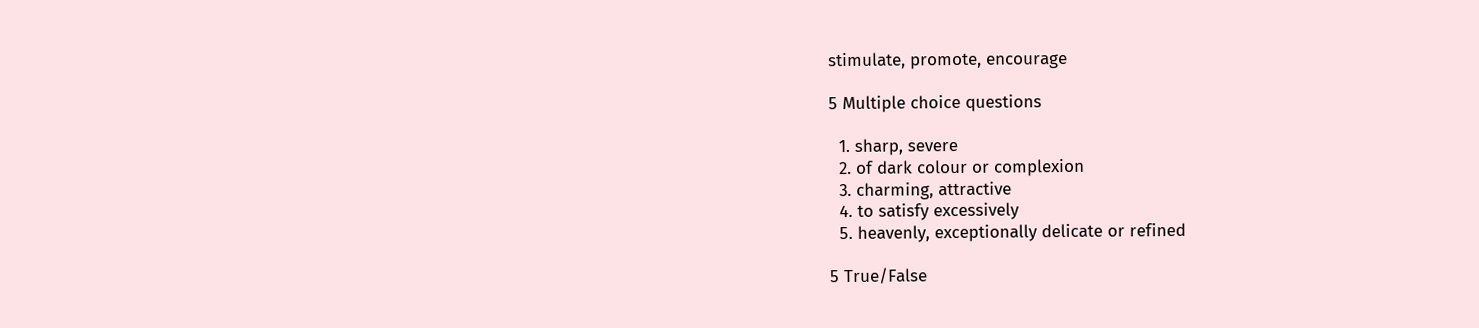stimulate, promote, encourage

5 Multiple choice questions

  1. sharp, severe
  2. of dark colour or complexion
  3. charming, attractive
  4. to satisfy excessively
  5. heavenly, exceptionally delicate or refined

5 True/False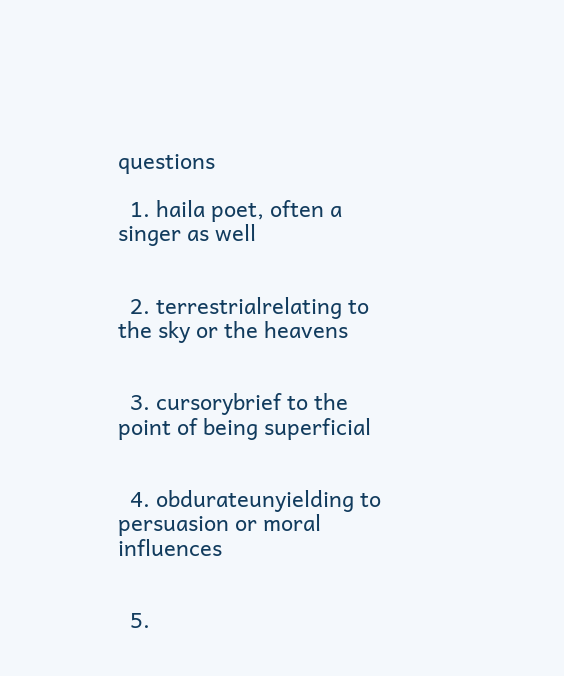questions

  1. haila poet, often a singer as well


  2. terrestrialrelating to the sky or the heavens


  3. cursorybrief to the point of being superficial


  4. obdurateunyielding to persuasion or moral influences


  5.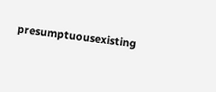presumptuousexisting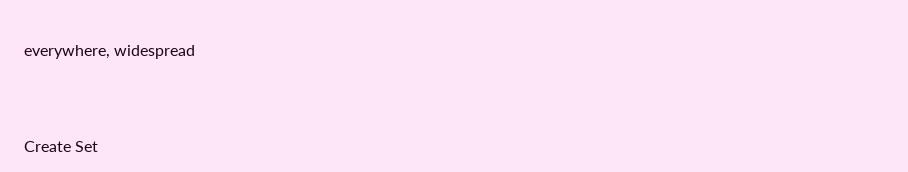everywhere, widespread


Create Set